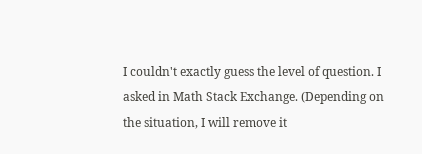I couldn't exactly guess the level of question. I asked in Math Stack Exchange. (Depending on the situation, I will remove it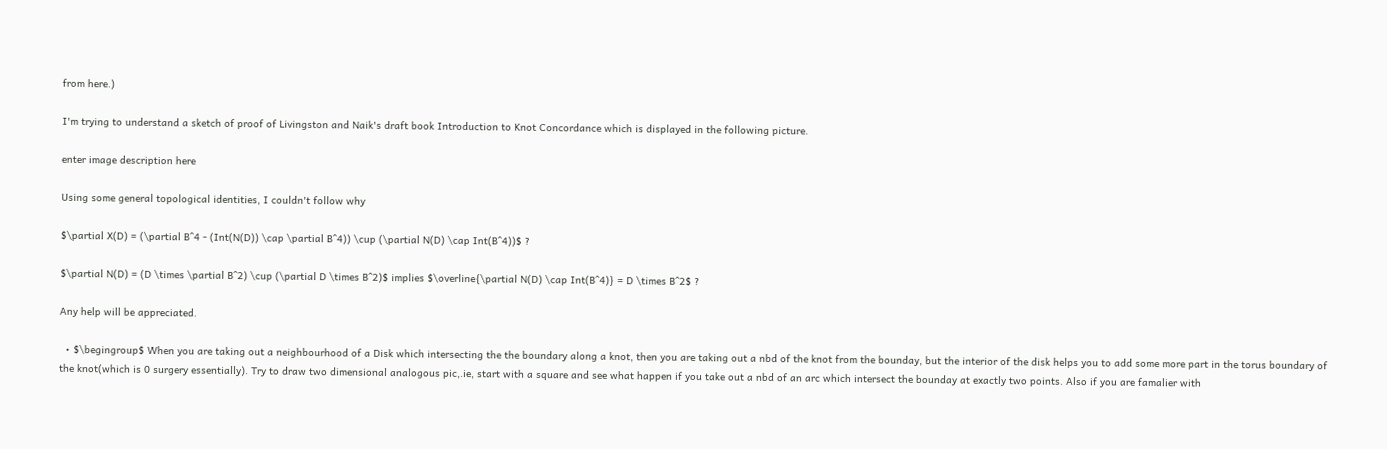from here.)

I'm trying to understand a sketch of proof of Livingston and Naik's draft book Introduction to Knot Concordance which is displayed in the following picture.

enter image description here

Using some general topological identities, I couldn't follow why

$\partial X(D) = (\partial B^4 - (Int(N(D)) \cap \partial B^4)) \cup (\partial N(D) \cap Int(B^4))$ ?

$\partial N(D) = (D \times \partial B^2) \cup (\partial D \times B^2)$ implies $\overline{\partial N(D) \cap Int(B^4)} = D \times B^2$ ?

Any help will be appreciated.

  • $\begingroup$ When you are taking out a neighbourhood of a Disk which intersecting the the boundary along a knot, then you are taking out a nbd of the knot from the bounday, but the interior of the disk helps you to add some more part in the torus boundary of the knot(which is 0 surgery essentially). Try to draw two dimensional analogous pic,.ie, start with a square and see what happen if you take out a nbd of an arc which intersect the bounday at exactly two points. Also if you are famalier with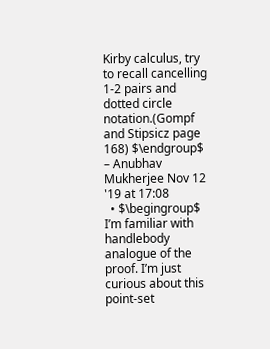Kirby calculus, try to recall cancelling 1-2 pairs and dotted circle notation.(Gompf and Stipsicz page 168) $\endgroup$ – Anubhav Mukherjee Nov 12 '19 at 17:08
  • $\begingroup$ I’m familiar with handlebody analogue of the proof. I’m just curious about this point-set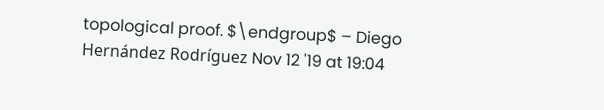topological proof. $\endgroup$ – Diego Hernández Rodríguez Nov 12 '19 at 19:04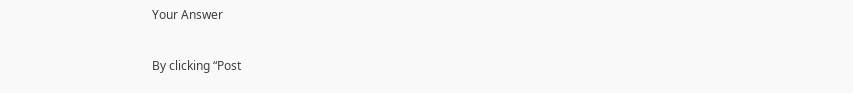Your Answer

By clicking “Post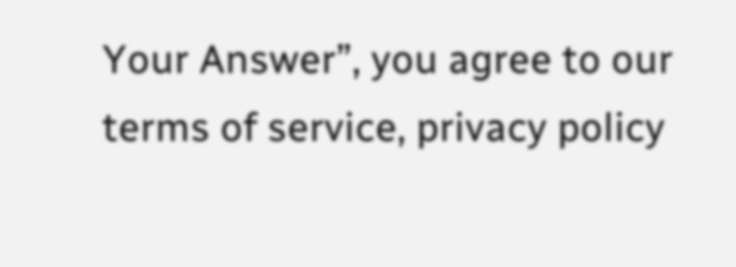Your Answer”, you agree to our terms of service, privacy policy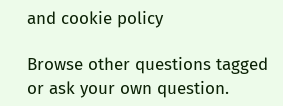and cookie policy

Browse other questions tagged or ask your own question.